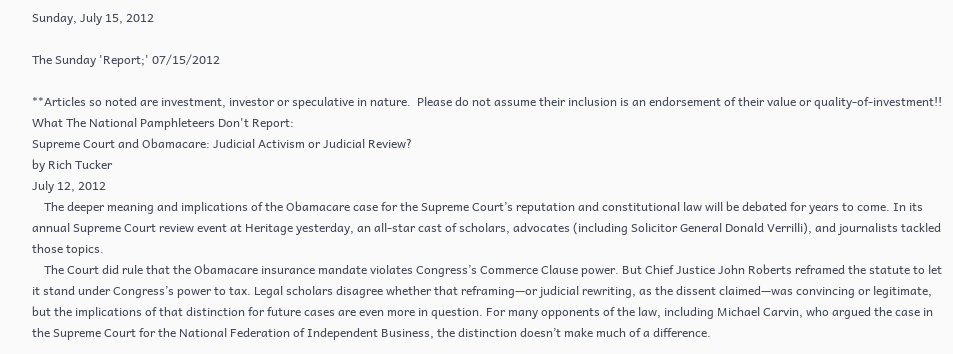Sunday, July 15, 2012

The Sunday 'Report;' 07/15/2012

**Articles so noted are investment, investor or speculative in nature.  Please do not assume their inclusion is an endorsement of their value or quality-of-investment!!
What The National Pamphleteers Don't Report:
Supreme Court and Obamacare: Judicial Activism or Judicial Review?
by Rich Tucker
July 12, 2012
    The deeper meaning and implications of the Obamacare case for the Supreme Court’s reputation and constitutional law will be debated for years to come. In its annual Supreme Court review event at Heritage yesterday, an all-star cast of scholars, advocates (including Solicitor General Donald Verrilli), and journalists tackled those topics.
    The Court did rule that the Obamacare insurance mandate violates Congress’s Commerce Clause power. But Chief Justice John Roberts reframed the statute to let it stand under Congress’s power to tax. Legal scholars disagree whether that reframing—or judicial rewriting, as the dissent claimed—was convincing or legitimate, but the implications of that distinction for future cases are even more in question. For many opponents of the law, including Michael Carvin, who argued the case in the Supreme Court for the National Federation of Independent Business, the distinction doesn’t make much of a difference.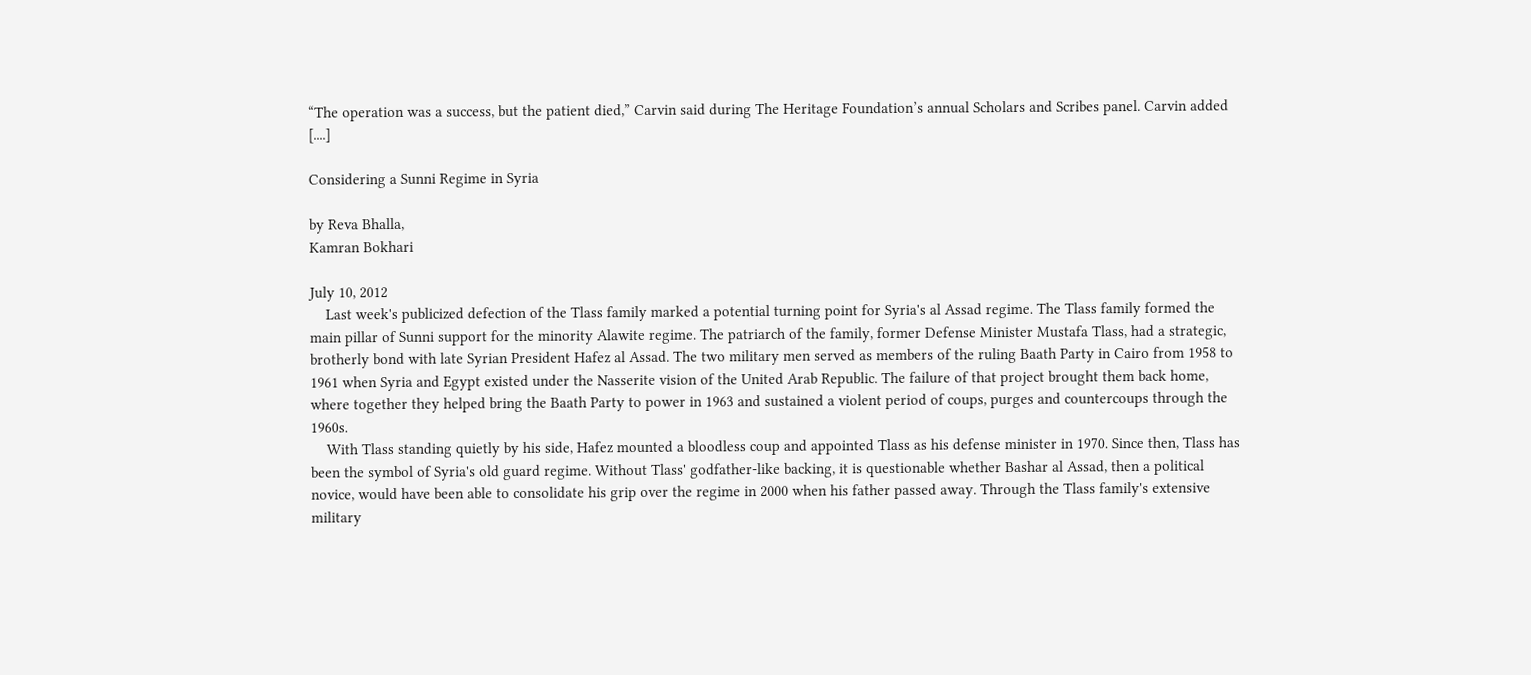“The operation was a success, but the patient died,” Carvin said during The Heritage Foundation’s annual Scholars and Scribes panel. Carvin added [....]

Considering a Sunni Regime in Syria

by Reva Bhalla,
Kamran Bokhari

July 10, 2012
    Last week's publicized defection of the Tlass family marked a potential turning point for Syria's al Assad regime. The Tlass family formed the main pillar of Sunni support for the minority Alawite regime. The patriarch of the family, former Defense Minister Mustafa Tlass, had a strategic, brotherly bond with late Syrian President Hafez al Assad. The two military men served as members of the ruling Baath Party in Cairo from 1958 to 1961 when Syria and Egypt existed under the Nasserite vision of the United Arab Republic. The failure of that project brought them back home, where together they helped bring the Baath Party to power in 1963 and sustained a violent period of coups, purges and countercoups through the 1960s.
    With Tlass standing quietly by his side, Hafez mounted a bloodless coup and appointed Tlass as his defense minister in 1970. Since then, Tlass has been the symbol of Syria's old guard regime. Without Tlass' godfather-like backing, it is questionable whether Bashar al Assad, then a political novice, would have been able to consolidate his grip over the regime in 2000 when his father passed away. Through the Tlass family's extensive military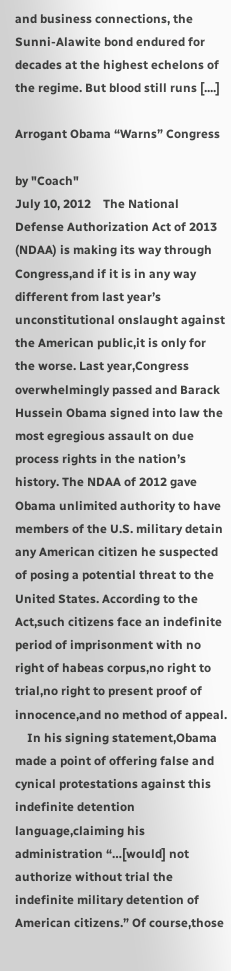and business connections, the Sunni-Alawite bond endured for decades at the highest echelons of the regime. But blood still runs [....]

Arrogant Obama “Warns” Congress

by "Coach"
July 10, 2012    The National Defense Authorization Act of 2013 (NDAA) is making its way through Congress,and if it is in any way different from last year’s unconstitutional onslaught against the American public,it is only for the worse. Last year,Congress overwhelmingly passed and Barack Hussein Obama signed into law the most egregious assault on due process rights in the nation’s history. The NDAA of 2012 gave Obama unlimited authority to have members of the U.S. military detain any American citizen he suspected of posing a potential threat to the United States. According to the Act,such citizens face an indefinite period of imprisonment with no right of habeas corpus,no right to trial,no right to present proof of innocence,and no method of appeal.
    In his signing statement,Obama made a point of offering false and cynical protestations against this indefinite detention language,claiming his administration “…[would] not authorize without trial the indefinite military detention of American citizens.” Of course,those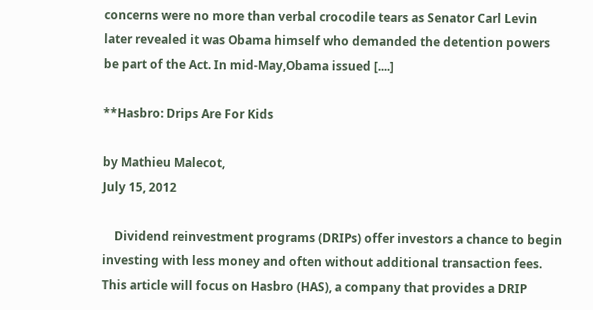concerns were no more than verbal crocodile tears as Senator Carl Levin later revealed it was Obama himself who demanded the detention powers be part of the Act. In mid-May,Obama issued [....]

**Hasbro: Drips Are For Kids

by Mathieu Malecot,
July 15, 2012

    Dividend reinvestment programs (DRIPs) offer investors a chance to begin investing with less money and often without additional transaction fees. This article will focus on Hasbro (HAS), a company that provides a DRIP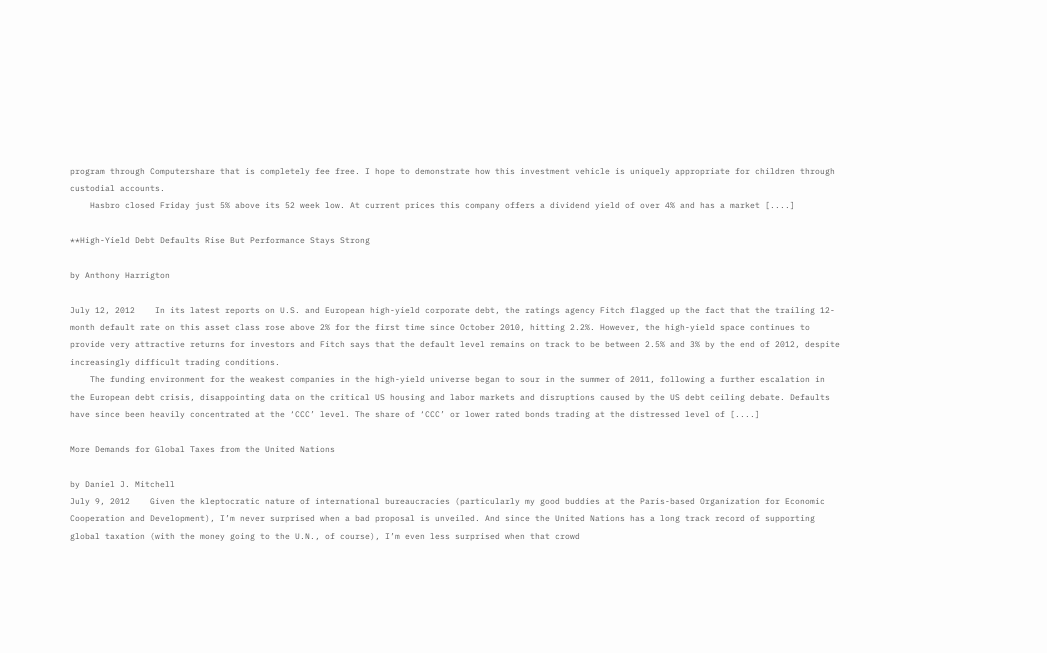program through Computershare that is completely fee free. I hope to demonstrate how this investment vehicle is uniquely appropriate for children through custodial accounts.
    Hasbro closed Friday just 5% above its 52 week low. At current prices this company offers a dividend yield of over 4% and has a market [....]

**High-Yield Debt Defaults Rise But Performance Stays Strong

by Anthony Harrigton

July 12, 2012    In its latest reports on U.S. and European high-yield corporate debt, the ratings agency Fitch flagged up the fact that the trailing 12-month default rate on this asset class rose above 2% for the first time since October 2010, hitting 2.2%. However, the high-yield space continues to provide very attractive returns for investors and Fitch says that the default level remains on track to be between 2.5% and 3% by the end of 2012, despite increasingly difficult trading conditions.
    The funding environment for the weakest companies in the high-yield universe began to sour in the summer of 2011, following a further escalation in the European debt crisis, disappointing data on the critical US housing and labor markets and disruptions caused by the US debt ceiling debate. Defaults have since been heavily concentrated at the ‘CCC’ level. The share of ‘CCC’ or lower rated bonds trading at the distressed level of [....]

More Demands for Global Taxes from the United Nations

by Daniel J. Mitchell
July 9, 2012    Given the kleptocratic nature of international bureaucracies (particularly my good buddies at the Paris-based Organization for Economic Cooperation and Development), I’m never surprised when a bad proposal is unveiled. And since the United Nations has a long track record of supporting global taxation (with the money going to the U.N., of course), I’m even less surprised when that crowd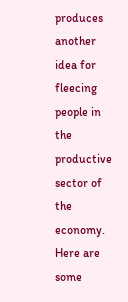produces another idea for fleecing people in the productive sector of the economy.
Here are some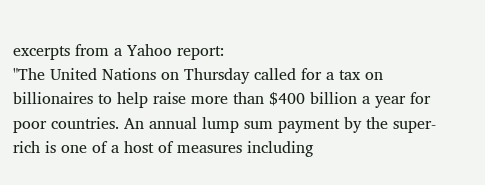excerpts from a Yahoo report:
"The United Nations on Thursday called for a tax on billionaires to help raise more than $400 billion a year for poor countries. An annual lump sum payment by the super-rich is one of a host of measures including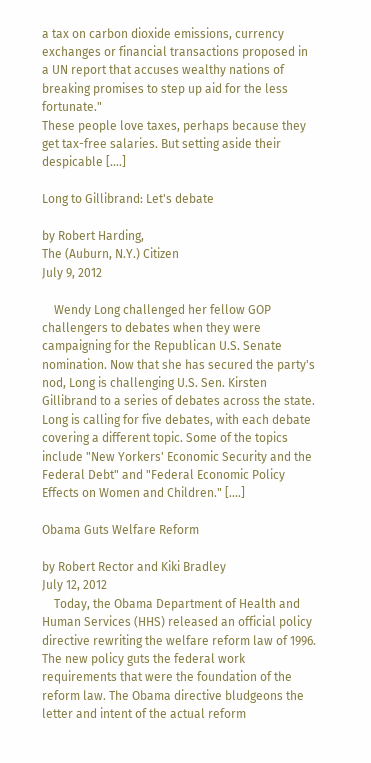a tax on carbon dioxide emissions, currency exchanges or financial transactions proposed in a UN report that accuses wealthy nations of breaking promises to step up aid for the less fortunate."
These people love taxes, perhaps because they get tax-free salaries. But setting aside their despicable [....]

Long to Gillibrand: Let's debate

by Robert Harding,
The (Auburn, N.Y.) Citizen
July 9, 2012

    Wendy Long challenged her fellow GOP challengers to debates when they were campaigning for the Republican U.S. Senate nomination. Now that she has secured the party's nod, Long is challenging U.S. Sen. Kirsten Gillibrand to a series of debates across the state. Long is calling for five debates, with each debate covering a different topic. Some of the topics include "New Yorkers' Economic Security and the Federal Debt" and "Federal Economic Policy Effects on Women and Children." [....]

Obama Guts Welfare Reform

by Robert Rector and Kiki Bradley
July 12, 2012
    Today, the Obama Department of Health and Human Services (HHS) released an official policy directive rewriting the welfare reform law of 1996. The new policy guts the federal work requirements that were the foundation of the reform law. The Obama directive bludgeons the letter and intent of the actual reform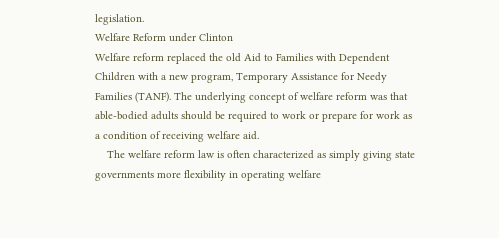legislation.
Welfare Reform under Clinton
Welfare reform replaced the old Aid to Families with Dependent Children with a new program, Temporary Assistance for Needy Families (TANF). The underlying concept of welfare reform was that able-bodied adults should be required to work or prepare for work as a condition of receiving welfare aid.
    The welfare reform law is often characterized as simply giving state governments more flexibility in operating welfare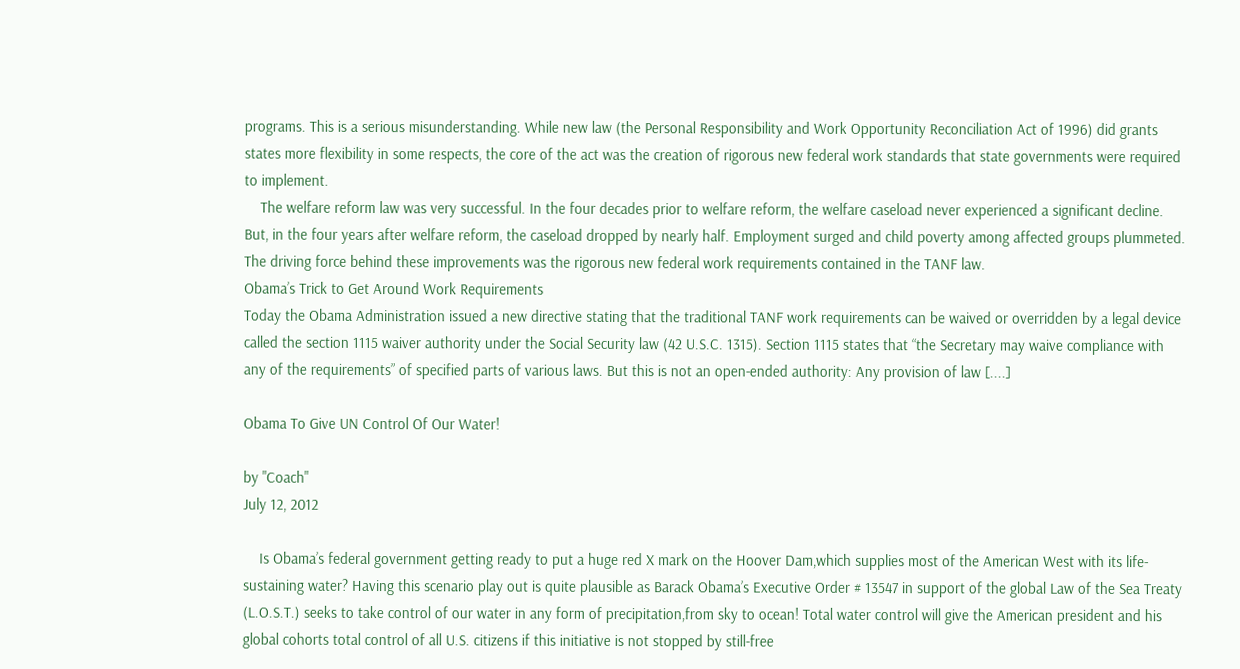programs. This is a serious misunderstanding. While new law (the Personal Responsibility and Work Opportunity Reconciliation Act of 1996) did grants states more flexibility in some respects, the core of the act was the creation of rigorous new federal work standards that state governments were required to implement.
    The welfare reform law was very successful. In the four decades prior to welfare reform, the welfare caseload never experienced a significant decline. But, in the four years after welfare reform, the caseload dropped by nearly half. Employment surged and child poverty among affected groups plummeted. The driving force behind these improvements was the rigorous new federal work requirements contained in the TANF law.
Obama’s Trick to Get Around Work Requirements
Today the Obama Administration issued a new directive stating that the traditional TANF work requirements can be waived or overridden by a legal device called the section 1115 waiver authority under the Social Security law (42 U.S.C. 1315). Section 1115 states that “the Secretary may waive compliance with any of the requirements” of specified parts of various laws. But this is not an open-ended authority: Any provision of law [....]

Obama To Give UN Control Of Our Water!

by "Coach"
July 12, 2012

    Is Obama’s federal government getting ready to put a huge red X mark on the Hoover Dam,which supplies most of the American West with its life-sustaining water? Having this scenario play out is quite plausible as Barack Obama’s Executive Order # 13547 in support of the global Law of the Sea Treaty (L.O.S.T.) seeks to take control of our water in any form of precipitation,from sky to ocean! Total water control will give the American president and his global cohorts total control of all U.S. citizens if this initiative is not stopped by still-free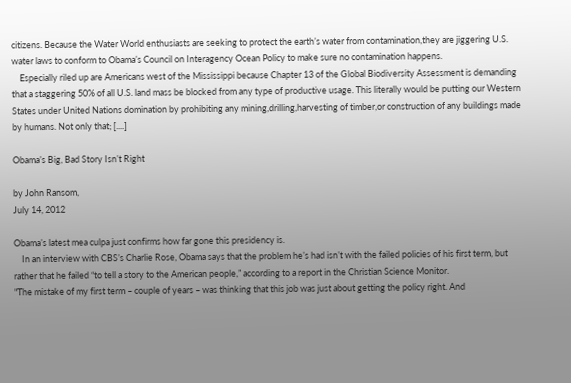citizens. Because the Water World enthusiasts are seeking to protect the earth’s water from contamination,they are jiggering U.S. water laws to conform to Obama’s Council on Interagency Ocean Policy to make sure no contamination happens.
    Especially riled up are Americans west of the Mississippi because Chapter 13 of the Global Biodiversity Assessment is demanding that a staggering 50% of all U.S. land mass be blocked from any type of productive usage. This literally would be putting our Western States under United Nations domination by prohibiting any mining,drilling,harvesting of timber,or construction of any buildings made by humans. Not only that; [....]

Obama’s Big, Bad Story Isn’t Right

by John Ransom,
July 14, 2012

Obama’s latest mea culpa just confirms how far gone this presidency is.
    In an interview with CBS’s Charlie Rose, Obama says that the problem he’s had isn’t with the failed policies of his first term, but rather that he failed “to tell a story to the American people,” according to a report in the Christian Science Monitor.
"The mistake of my first term – couple of years – was thinking that this job was just about getting the policy right. And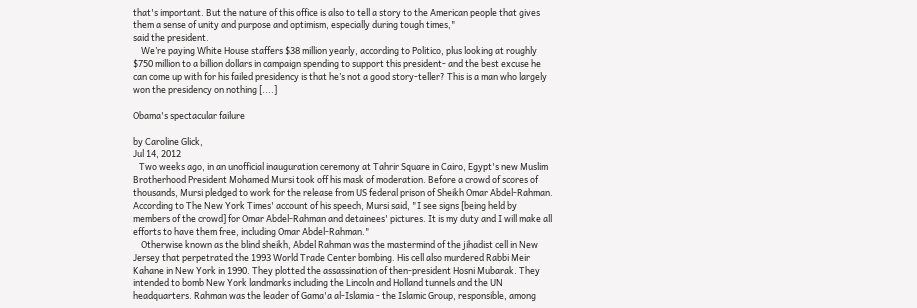that's important. But the nature of this office is also to tell a story to the American people that gives them a sense of unity and purpose and optimism, especially during tough times,"
said the president.
    We’re paying White House staffers $38 million yearly, according to Politico, plus looking at roughly $750 million to a billion dollars in campaign spending to support this president- and the best excuse he can come up with for his failed presidency is that he’s not a good story-teller? This is a man who largely won the presidency on nothing [....]

Obama's spectacular failure

by Caroline Glick,
Jul 14, 2012
   Two weeks ago, in an unofficial inauguration ceremony at Tahrir Square in Cairo, Egypt's new Muslim Brotherhood President Mohamed Mursi took off his mask of moderation. Before a crowd of scores of thousands, Mursi pledged to work for the release from US federal prison of Sheikh Omar Abdel-Rahman.
According to The New York Times' account of his speech, Mursi said, "I see signs [being held by members of the crowd] for Omar Abdel-Rahman and detainees' pictures. It is my duty and I will make all efforts to have them free, including Omar Abdel-Rahman."
    Otherwise known as the blind sheikh, Abdel Rahman was the mastermind of the jihadist cell in New Jersey that perpetrated the 1993 World Trade Center bombing. His cell also murdered Rabbi Meir Kahane in New York in 1990. They plotted the assassination of then-president Hosni Mubarak. They intended to bomb New York landmarks including the Lincoln and Holland tunnels and the UN headquarters. Rahman was the leader of Gama'a al-Islamia - the Islamic Group, responsible, among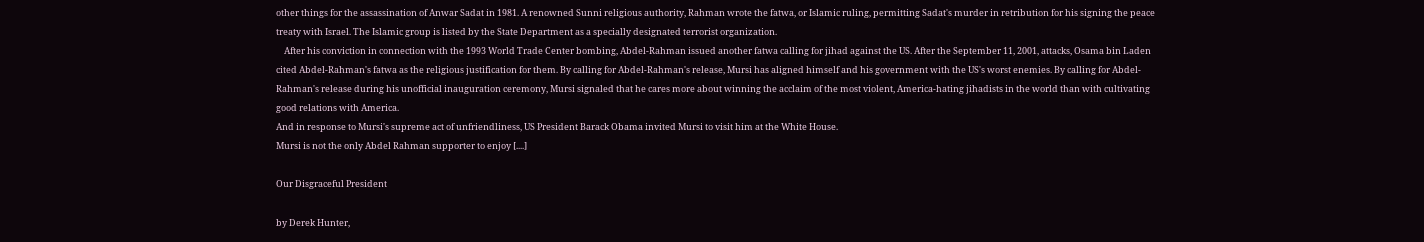other things for the assassination of Anwar Sadat in 1981. A renowned Sunni religious authority, Rahman wrote the fatwa, or Islamic ruling, permitting Sadat's murder in retribution for his signing the peace treaty with Israel. The Islamic group is listed by the State Department as a specially designated terrorist organization.
    After his conviction in connection with the 1993 World Trade Center bombing, Abdel-Rahman issued another fatwa calling for jihad against the US. After the September 11, 2001, attacks, Osama bin Laden cited Abdel-Rahman's fatwa as the religious justification for them. By calling for Abdel-Rahman's release, Mursi has aligned himself and his government with the US's worst enemies. By calling for Abdel-Rahman's release during his unofficial inauguration ceremony, Mursi signaled that he cares more about winning the acclaim of the most violent, America-hating jihadists in the world than with cultivating good relations with America.
And in response to Mursi's supreme act of unfriendliness, US President Barack Obama invited Mursi to visit him at the White House.
Mursi is not the only Abdel Rahman supporter to enjoy [....]

Our Disgraceful President

by Derek Hunter,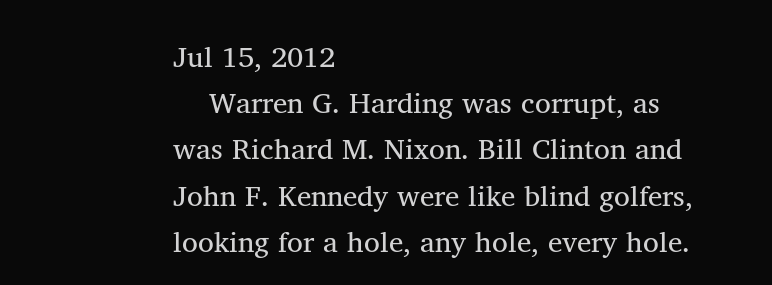Jul 15, 2012
    Warren G. Harding was corrupt, as was Richard M. Nixon. Bill Clinton and John F. Kennedy were like blind golfers, looking for a hole, any hole, every hole.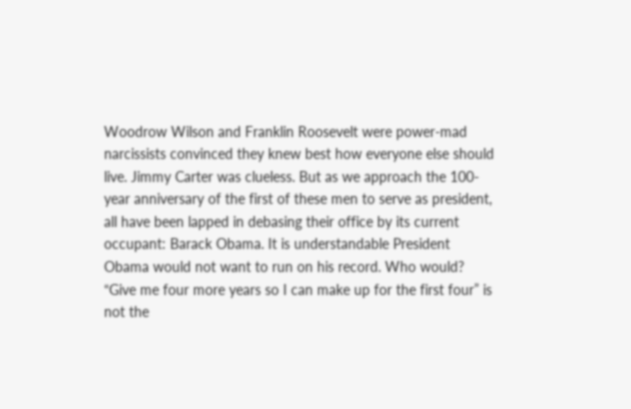Woodrow Wilson and Franklin Roosevelt were power-mad narcissists convinced they knew best how everyone else should live. Jimmy Carter was clueless. But as we approach the 100-year anniversary of the first of these men to serve as president, all have been lapped in debasing their office by its current occupant: Barack Obama. It is understandable President Obama would not want to run on his record. Who would? “Give me four more years so I can make up for the first four” is not the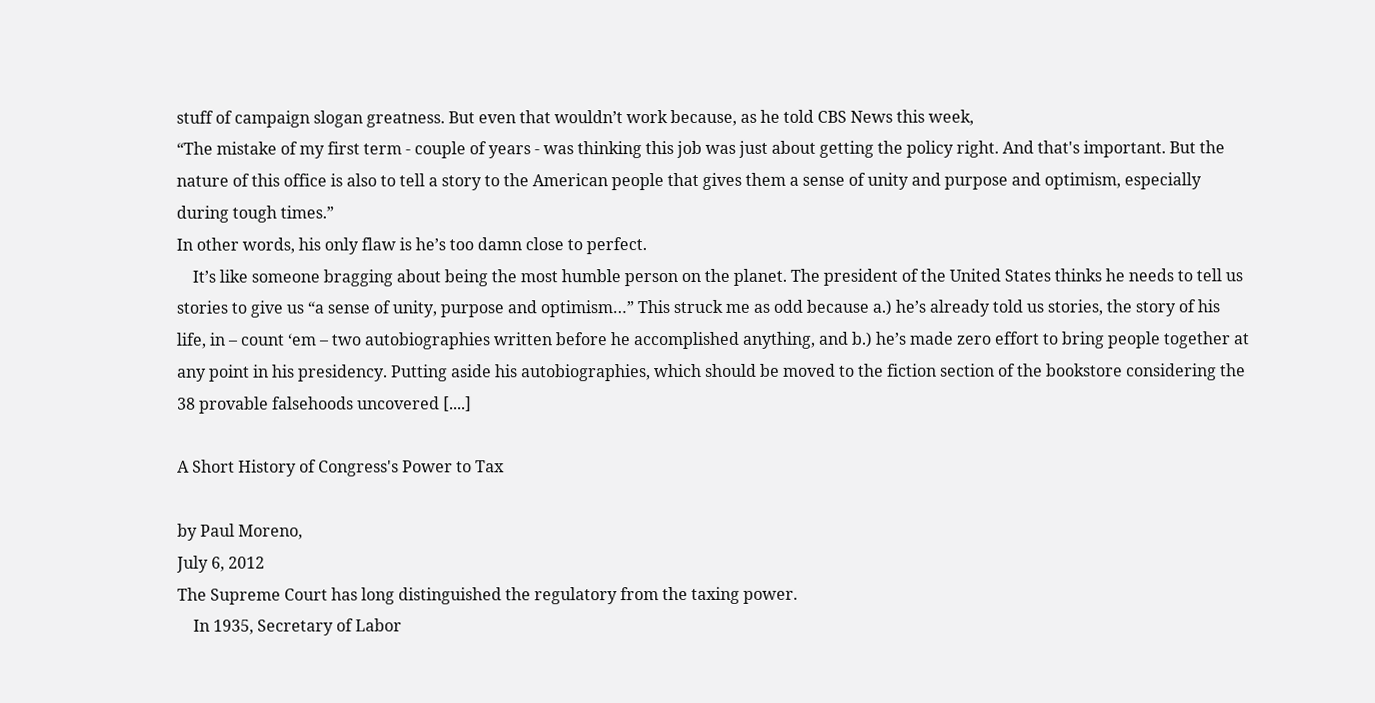stuff of campaign slogan greatness. But even that wouldn’t work because, as he told CBS News this week,
“The mistake of my first term - couple of years - was thinking this job was just about getting the policy right. And that's important. But the nature of this office is also to tell a story to the American people that gives them a sense of unity and purpose and optimism, especially during tough times.”
In other words, his only flaw is he’s too damn close to perfect.
    It’s like someone bragging about being the most humble person on the planet. The president of the United States thinks he needs to tell us stories to give us “a sense of unity, purpose and optimism…” This struck me as odd because a.) he’s already told us stories, the story of his life, in – count ‘em – two autobiographies written before he accomplished anything, and b.) he’s made zero effort to bring people together at any point in his presidency. Putting aside his autobiographies, which should be moved to the fiction section of the bookstore considering the 38 provable falsehoods uncovered [....]

A Short History of Congress's Power to Tax

by Paul Moreno,
July 6, 2012
The Supreme Court has long distinguished the regulatory from the taxing power.
    In 1935, Secretary of Labor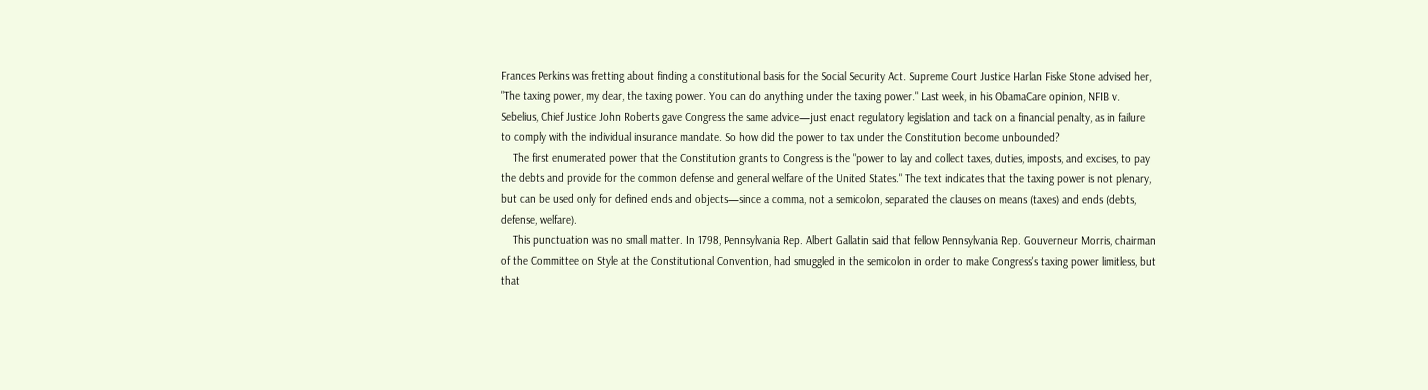Frances Perkins was fretting about finding a constitutional basis for the Social Security Act. Supreme Court Justice Harlan Fiske Stone advised her, "The taxing power, my dear, the taxing power. You can do anything under the taxing power." Last week, in his ObamaCare opinion, NFIB v. Sebelius, Chief Justice John Roberts gave Congress the same advice—just enact regulatory legislation and tack on a financial penalty, as in failure to comply with the individual insurance mandate. So how did the power to tax under the Constitution become unbounded?
    The first enumerated power that the Constitution grants to Congress is the "power to lay and collect taxes, duties, imposts, and excises, to pay the debts and provide for the common defense and general welfare of the United States." The text indicates that the taxing power is not plenary, but can be used only for defined ends and objects—since a comma, not a semicolon, separated the clauses on means (taxes) and ends (debts, defense, welfare).
    This punctuation was no small matter. In 1798, Pennsylvania Rep. Albert Gallatin said that fellow Pennsylvania Rep. Gouverneur Morris, chairman of the Committee on Style at the Constitutional Convention, had smuggled in the semicolon in order to make Congress's taxing power limitless, but that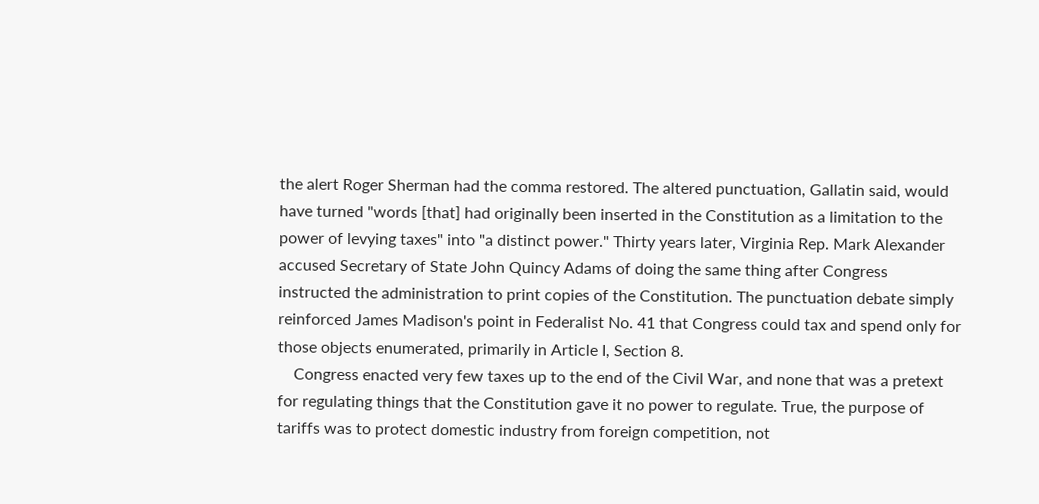the alert Roger Sherman had the comma restored. The altered punctuation, Gallatin said, would have turned "words [that] had originally been inserted in the Constitution as a limitation to the power of levying taxes" into "a distinct power." Thirty years later, Virginia Rep. Mark Alexander accused Secretary of State John Quincy Adams of doing the same thing after Congress instructed the administration to print copies of the Constitution. The punctuation debate simply reinforced James Madison's point in Federalist No. 41 that Congress could tax and spend only for those objects enumerated, primarily in Article I, Section 8.
    Congress enacted very few taxes up to the end of the Civil War, and none that was a pretext for regulating things that the Constitution gave it no power to regulate. True, the purpose of tariffs was to protect domestic industry from foreign competition, not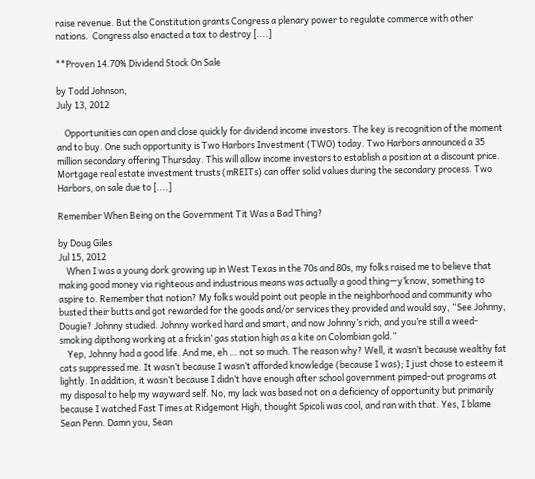raise revenue. But the Constitution grants Congress a plenary power to regulate commerce with other nations.  Congress also enacted a tax to destroy [....]

**Proven 14.70% Dividend Stock On Sale

by Todd Johnson,
July 13, 2012

    Opportunities can open and close quickly for dividend income investors. The key is recognition of the moment and to buy. One such opportunity is Two Harbors Investment (TWO) today. Two Harbors announced a 35 million secondary offering Thursday. This will allow income investors to establish a position at a discount price. Mortgage real estate investment trusts (mREITs) can offer solid values during the secondary process. Two Harbors, on sale due to [....]

Remember When Being on the Government Tit Was a Bad Thing?

by Doug Giles
Jul 15, 2012
    When I was a young dork growing up in West Texas in the 70s and 80s, my folks raised me to believe that making good money via righteous and industrious means was actually a good thing—y’know, something to aspire to. Remember that notion? My folks would point out people in the neighborhood and community who busted their butts and got rewarded for the goods and/or services they provided and would say, “See Johnny, Dougie? Johnny studied. Johnny worked hard and smart, and now Johnny’s rich, and you’re still a weed-smoking dipthong working at a frickin’ gas station high as a kite on Colombian gold.”
    Yep, Johnny had a good life. And me, eh … not so much. The reason why? Well, it wasn’t because wealthy fat cats suppressed me. It wasn’t because I wasn’t afforded knowledge (because I was); I just chose to esteem it lightly. In addition, it wasn’t because I didn’t have enough after school government pimped-out programs at my disposal to help my wayward self. No, my lack was based not on a deficiency of opportunity but primarily because I watched Fast Times at Ridgemont High, thought Spicoli was cool, and ran with that. Yes, I blame Sean Penn. Damn you, Sean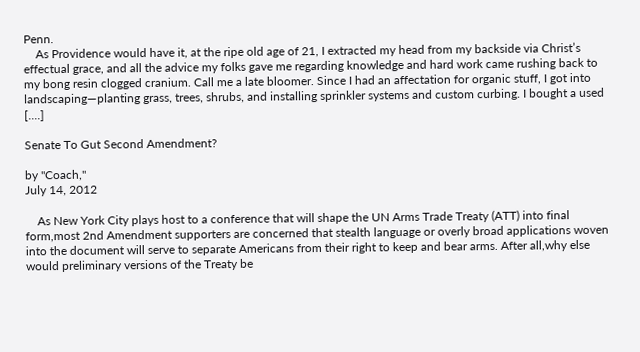Penn.
    As Providence would have it, at the ripe old age of 21, I extracted my head from my backside via Christ’s effectual grace, and all the advice my folks gave me regarding knowledge and hard work came rushing back to my bong resin clogged cranium. Call me a late bloomer. Since I had an affectation for organic stuff, I got into landscaping—planting grass, trees, shrubs, and installing sprinkler systems and custom curbing. I bought a used [....]

Senate To Gut Second Amendment?

by "Coach,"
July 14, 2012

    As New York City plays host to a conference that will shape the UN Arms Trade Treaty (ATT) into final form,most 2nd Amendment supporters are concerned that stealth language or overly broad applications woven into the document will serve to separate Americans from their right to keep and bear arms. After all,why else would preliminary versions of the Treaty be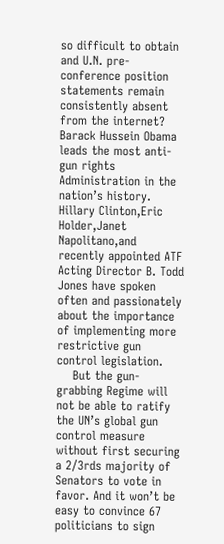so difficult to obtain and U.N. pre-conference position statements remain consistently absent from the internet? Barack Hussein Obama leads the most anti-gun rights Administration in the nation’s history. Hillary Clinton,Eric Holder,Janet Napolitano,and recently appointed ATF Acting Director B. Todd Jones have spoken often and passionately about the importance of implementing more restrictive gun control legislation.
    But the gun-grabbing Regime will not be able to ratify the UN’s global gun control measure without first securing a 2/3rds majority of Senators to vote in favor. And it won’t be easy to convince 67 politicians to sign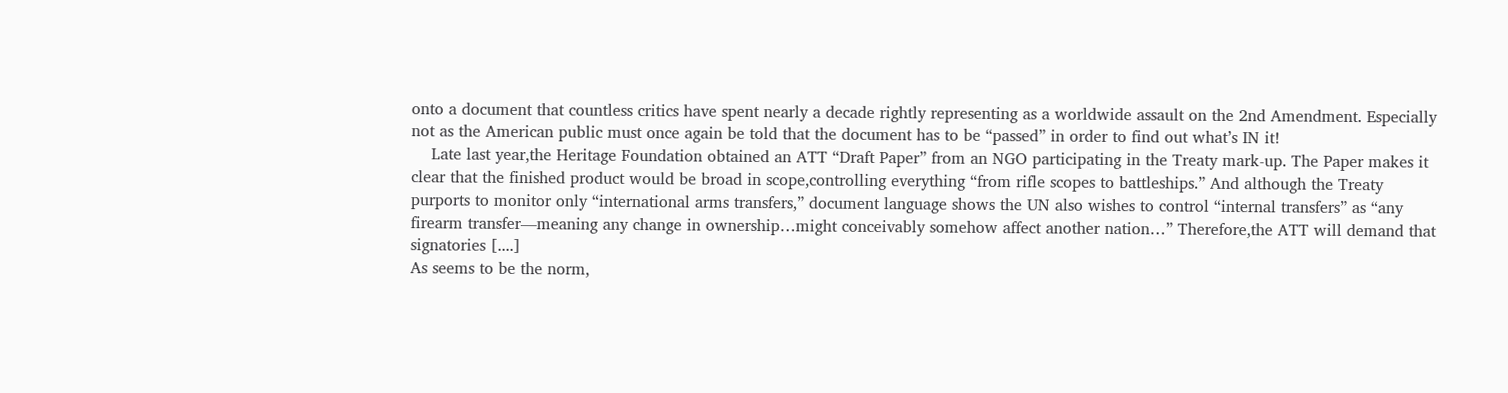onto a document that countless critics have spent nearly a decade rightly representing as a worldwide assault on the 2nd Amendment. Especially not as the American public must once again be told that the document has to be “passed” in order to find out what’s IN it!
    Late last year,the Heritage Foundation obtained an ATT “Draft Paper” from an NGO participating in the Treaty mark-up. The Paper makes it clear that the finished product would be broad in scope,controlling everything “from rifle scopes to battleships.” And although the Treaty purports to monitor only “international arms transfers,” document language shows the UN also wishes to control “internal transfers” as “any firearm transfer—meaning any change in ownership…might conceivably somehow affect another nation…” Therefore,the ATT will demand that signatories [....]
As seems to be the norm,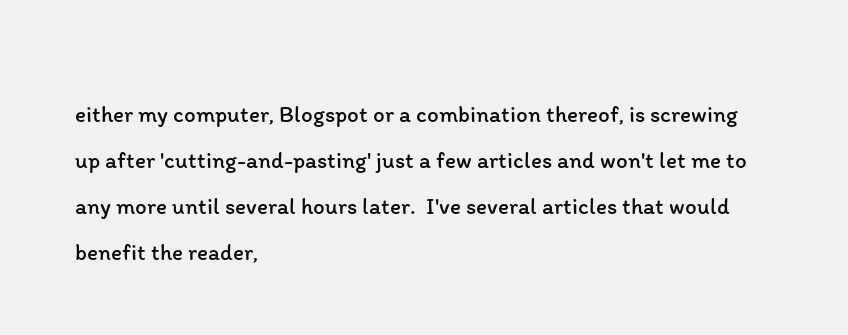either my computer, Blogspot or a combination thereof, is screwing up after 'cutting-and-pasting' just a few articles and won't let me to any more until several hours later.  I've several articles that would benefit the reader,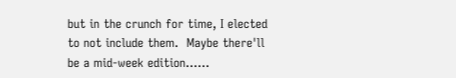but in the crunch for time, I elected to not include them.  Maybe there'll be a mid-week edition......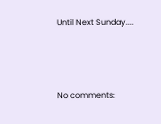Until Next Sunday....



No comments: